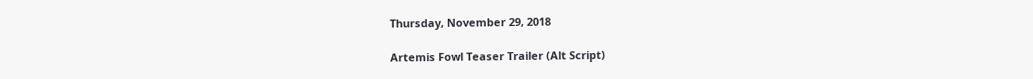Thursday, November 29, 2018

Artemis Fowl Teaser Trailer (Alt Script)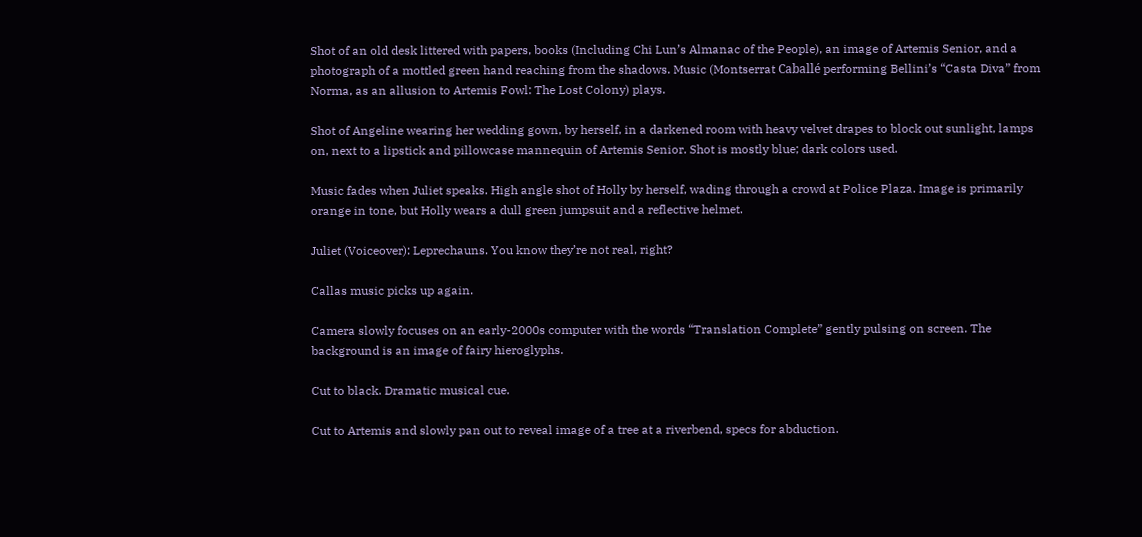Shot of an old desk littered with papers, books (Including Chi Lun’s Almanac of the People), an image of Artemis Senior, and a photograph of a mottled green hand reaching from the shadows. Music (Montserrat Caballé performing Bellini’s “Casta Diva” from Norma, as an allusion to Artemis Fowl: The Lost Colony) plays.

Shot of Angeline wearing her wedding gown, by herself, in a darkened room with heavy velvet drapes to block out sunlight, lamps on, next to a lipstick and pillowcase mannequin of Artemis Senior. Shot is mostly blue; dark colors used.

Music fades when Juliet speaks. High angle shot of Holly by herself, wading through a crowd at Police Plaza. Image is primarily orange in tone, but Holly wears a dull green jumpsuit and a reflective helmet.

Juliet (Voiceover): Leprechauns. You know they’re not real, right?

Callas music picks up again.

Camera slowly focuses on an early-2000s computer with the words “Translation Complete” gently pulsing on screen. The background is an image of fairy hieroglyphs.

Cut to black. Dramatic musical cue.

Cut to Artemis and slowly pan out to reveal image of a tree at a riverbend, specs for abduction.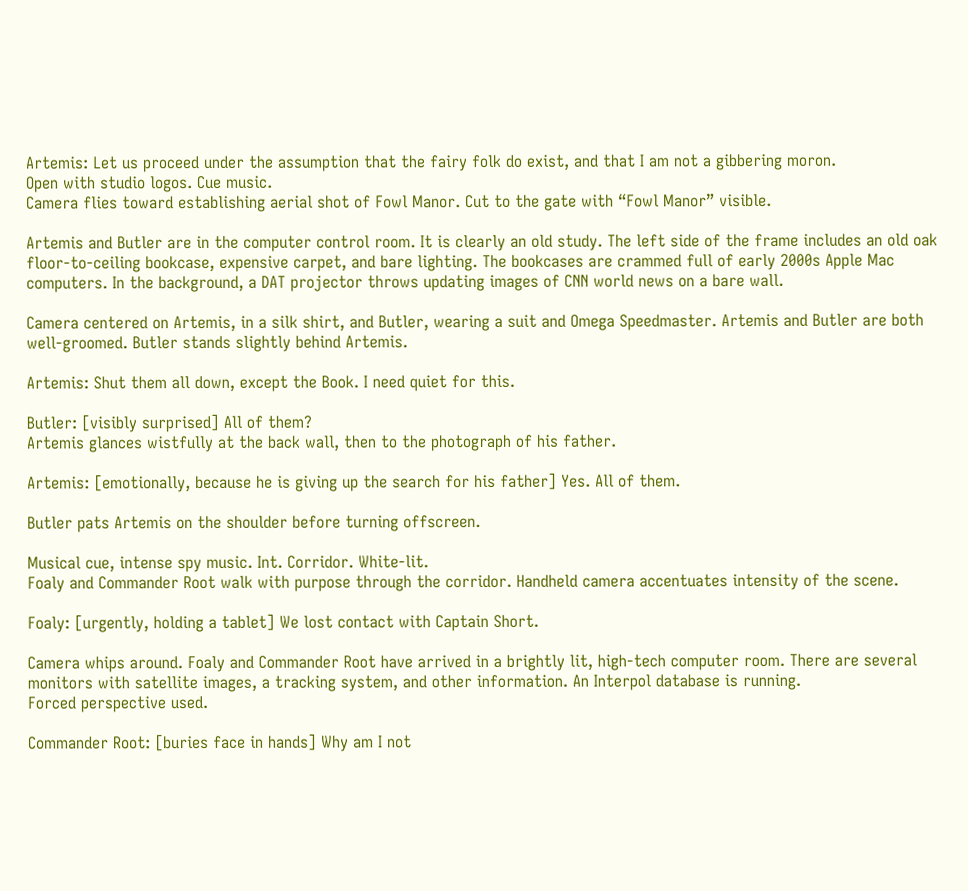Artemis: Let us proceed under the assumption that the fairy folk do exist, and that I am not a gibbering moron.
Open with studio logos. Cue music.
Camera flies toward establishing aerial shot of Fowl Manor. Cut to the gate with “Fowl Manor” visible.

Artemis and Butler are in the computer control room. It is clearly an old study. The left side of the frame includes an old oak floor-to-ceiling bookcase, expensive carpet, and bare lighting. The bookcases are crammed full of early 2000s Apple Mac computers. In the background, a DAT projector throws updating images of CNN world news on a bare wall.

Camera centered on Artemis, in a silk shirt, and Butler, wearing a suit and Omega Speedmaster. Artemis and Butler are both well-groomed. Butler stands slightly behind Artemis.

Artemis: Shut them all down, except the Book. I need quiet for this.

Butler: [visibly surprised] All of them?
Artemis glances wistfully at the back wall, then to the photograph of his father.

Artemis: [emotionally, because he is giving up the search for his father] Yes. All of them.

Butler pats Artemis on the shoulder before turning offscreen.

Musical cue, intense spy music. Int. Corridor. White-lit.
Foaly and Commander Root walk with purpose through the corridor. Handheld camera accentuates intensity of the scene.

Foaly: [urgently, holding a tablet] We lost contact with Captain Short.

Camera whips around. Foaly and Commander Root have arrived in a brightly lit, high-tech computer room. There are several monitors with satellite images, a tracking system, and other information. An Interpol database is running.
Forced perspective used.

Commander Root: [buries face in hands] Why am I not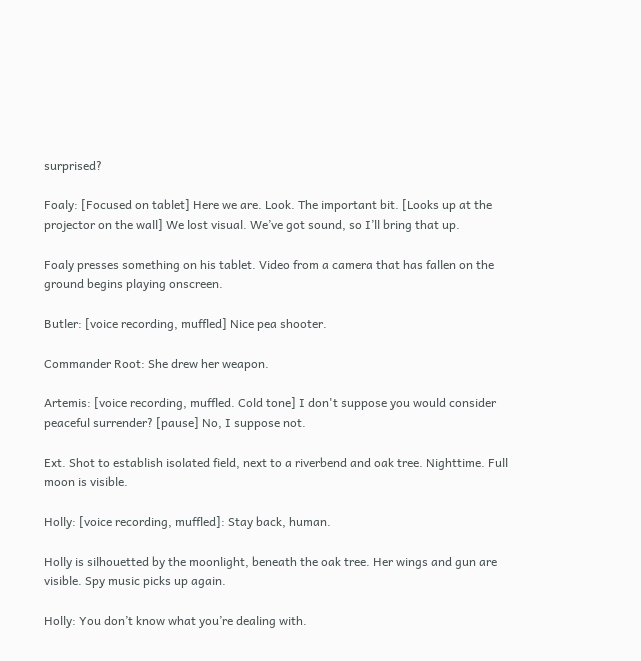surprised?

Foaly: [Focused on tablet] Here we are. Look. The important bit. [Looks up at the projector on the wall] We lost visual. We’ve got sound, so I’ll bring that up.

Foaly presses something on his tablet. Video from a camera that has fallen on the ground begins playing onscreen.

Butler: [voice recording, muffled] Nice pea shooter.

Commander Root: She drew her weapon.

Artemis: [voice recording, muffled. Cold tone] I don't suppose you would consider peaceful surrender? [pause] No, I suppose not.

Ext. Shot to establish isolated field, next to a riverbend and oak tree. Nighttime. Full moon is visible.

Holly: [voice recording, muffled]: Stay back, human.

Holly is silhouetted by the moonlight, beneath the oak tree. Her wings and gun are visible. Spy music picks up again.

Holly: You don’t know what you’re dealing with.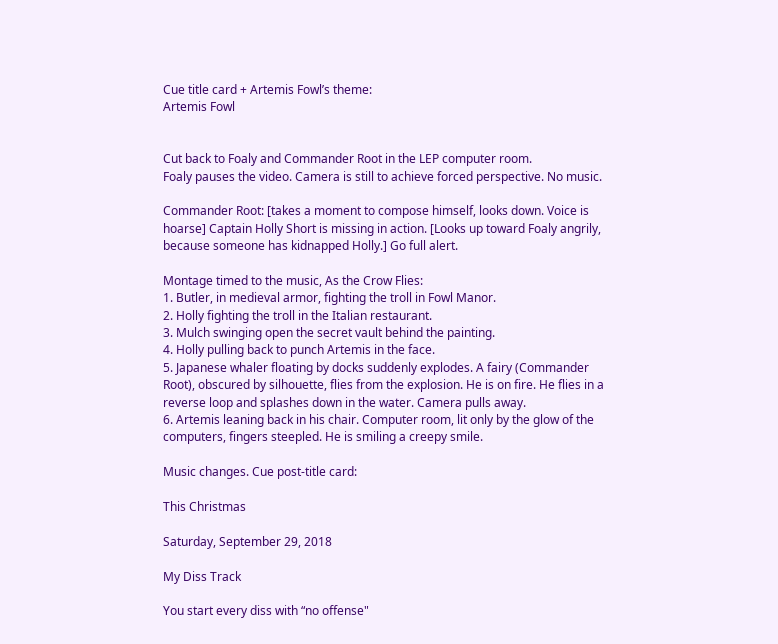Cue title card + Artemis Fowl’s theme:
Artemis Fowl


Cut back to Foaly and Commander Root in the LEP computer room.
Foaly pauses the video. Camera is still to achieve forced perspective. No music.

Commander Root: [takes a moment to compose himself, looks down. Voice is hoarse] Captain Holly Short is missing in action. [Looks up toward Foaly angrily, because someone has kidnapped Holly.] Go full alert.

Montage timed to the music, As the Crow Flies:
1. Butler, in medieval armor, fighting the troll in Fowl Manor.
2. Holly fighting the troll in the Italian restaurant.
3. Mulch swinging open the secret vault behind the painting.
4. Holly pulling back to punch Artemis in the face.
5. Japanese whaler floating by docks suddenly explodes. A fairy (Commander Root), obscured by silhouette, flies from the explosion. He is on fire. He flies in a reverse loop and splashes down in the water. Camera pulls away.
6. Artemis leaning back in his chair. Computer room, lit only by the glow of the computers, fingers steepled. He is smiling a creepy smile.

Music changes. Cue post-title card:

This Christmas

Saturday, September 29, 2018

My Diss Track

You start every diss with “no offense"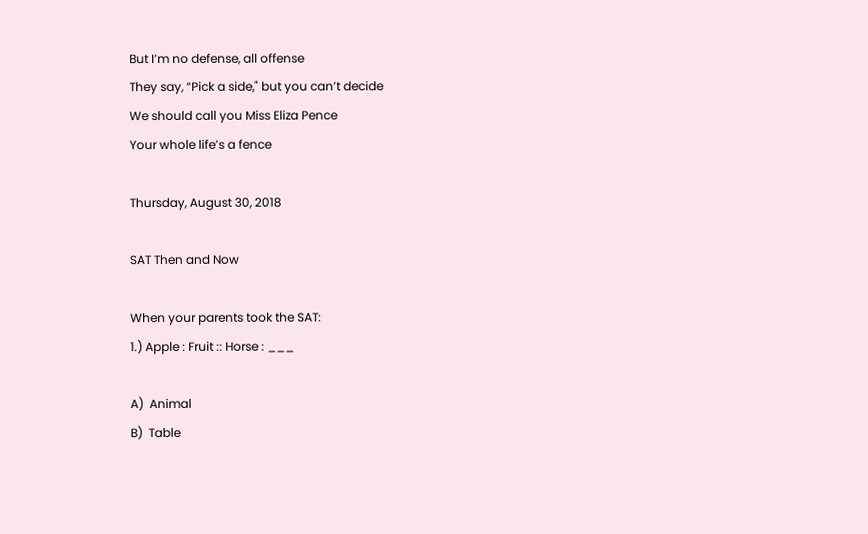But I’m no defense, all offense
They say, “Pick a side," but you can’t decide
We should call you Miss Eliza Pence
Your whole life’s a fence

Thursday, August 30, 2018

SAT Then and Now

When your parents took the SAT:
1.) Apple : Fruit :: Horse : ___

A)  Animal
B)  Table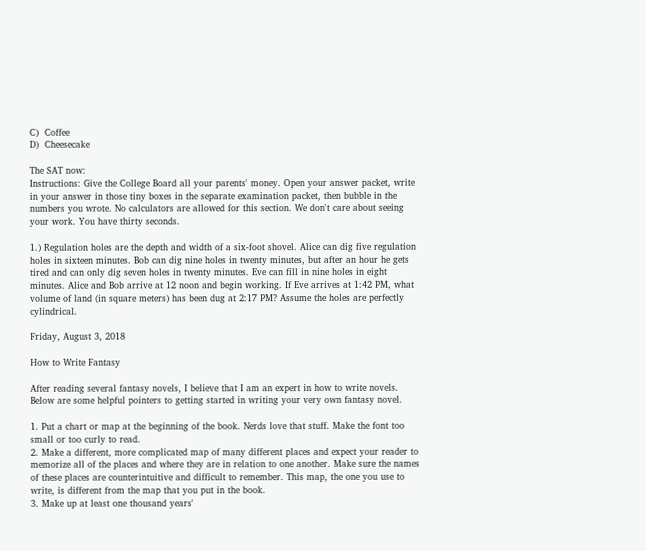C)  Coffee
D)  Cheesecake

The SAT now:
Instructions: Give the College Board all your parents' money. Open your answer packet, write in your answer in those tiny boxes in the separate examination packet, then bubble in the numbers you wrote. No calculators are allowed for this section. We don't care about seeing your work. You have thirty seconds.

1.) Regulation holes are the depth and width of a six-foot shovel. Alice can dig five regulation holes in sixteen minutes. Bob can dig nine holes in twenty minutes, but after an hour he gets tired and can only dig seven holes in twenty minutes. Eve can fill in nine holes in eight minutes. Alice and Bob arrive at 12 noon and begin working. If Eve arrives at 1:42 PM, what volume of land (in square meters) has been dug at 2:17 PM? Assume the holes are perfectly cylindrical.

Friday, August 3, 2018

How to Write Fantasy

After reading several fantasy novels, I believe that I am an expert in how to write novels. Below are some helpful pointers to getting started in writing your very own fantasy novel.

1. Put a chart or map at the beginning of the book. Nerds love that stuff. Make the font too small or too curly to read.
2. Make a different, more complicated map of many different places and expect your reader to memorize all of the places and where they are in relation to one another. Make sure the names of these places are counterintuitive and difficult to remember. This map, the one you use to write, is different from the map that you put in the book.
3. Make up at least one thousand years'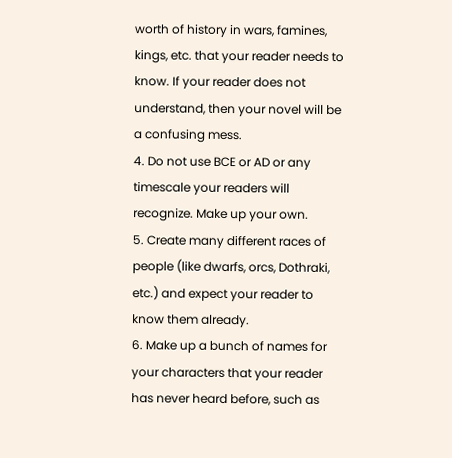worth of history in wars, famines, kings, etc. that your reader needs to know. If your reader does not understand, then your novel will be a confusing mess.
4. Do not use BCE or AD or any timescale your readers will recognize. Make up your own.
5. Create many different races of people (like dwarfs, orcs, Dothraki, etc.) and expect your reader to know them already.
6. Make up a bunch of names for your characters that your reader has never heard before, such as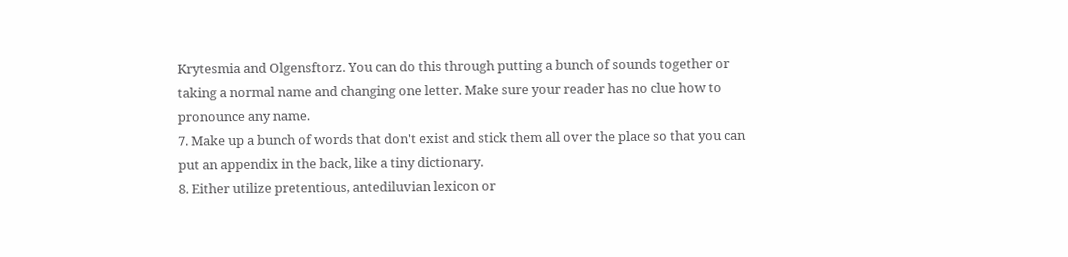Krytesmia and Olgensftorz. You can do this through putting a bunch of sounds together or taking a normal name and changing one letter. Make sure your reader has no clue how to pronounce any name.
7. Make up a bunch of words that don't exist and stick them all over the place so that you can put an appendix in the back, like a tiny dictionary.
8. Either utilize pretentious, antediluvian lexicon or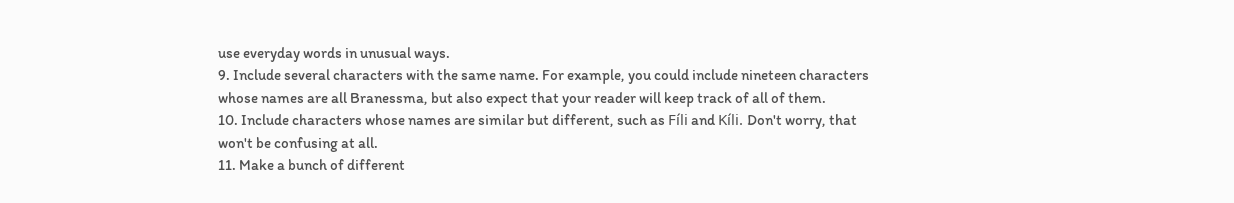use everyday words in unusual ways.
9. Include several characters with the same name. For example, you could include nineteen characters whose names are all Branessma, but also expect that your reader will keep track of all of them.
10. Include characters whose names are similar but different, such as Fíli and Kíli. Don't worry, that won't be confusing at all.
11. Make a bunch of different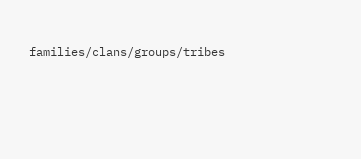families/clans/groups/tribes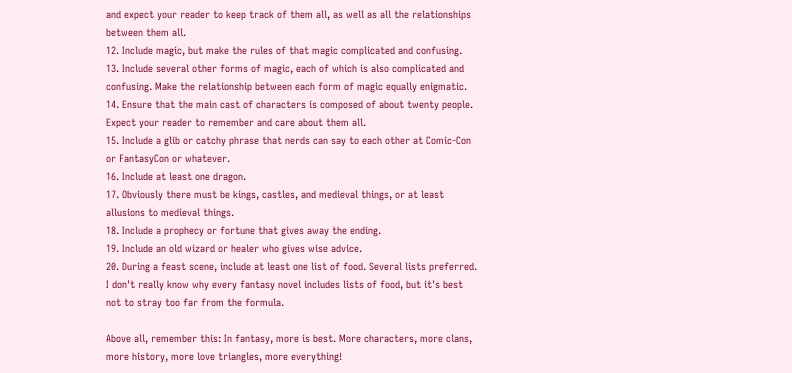and expect your reader to keep track of them all, as well as all the relationships between them all.
12. Include magic, but make the rules of that magic complicated and confusing.
13. Include several other forms of magic, each of which is also complicated and confusing. Make the relationship between each form of magic equally enigmatic.
14. Ensure that the main cast of characters is composed of about twenty people. Expect your reader to remember and care about them all.
15. Include a glib or catchy phrase that nerds can say to each other at Comic-Con or FantasyCon or whatever.
16. Include at least one dragon.
17. Obviously there must be kings, castles, and medieval things, or at least allusions to medieval things.
18. Include a prophecy or fortune that gives away the ending.
19. Include an old wizard or healer who gives wise advice.
20. During a feast scene, include at least one list of food. Several lists preferred. I don't really know why every fantasy novel includes lists of food, but it's best not to stray too far from the formula.

Above all, remember this: In fantasy, more is best. More characters, more clans, more history, more love triangles, more everything!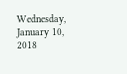Wednesday, January 10, 2018